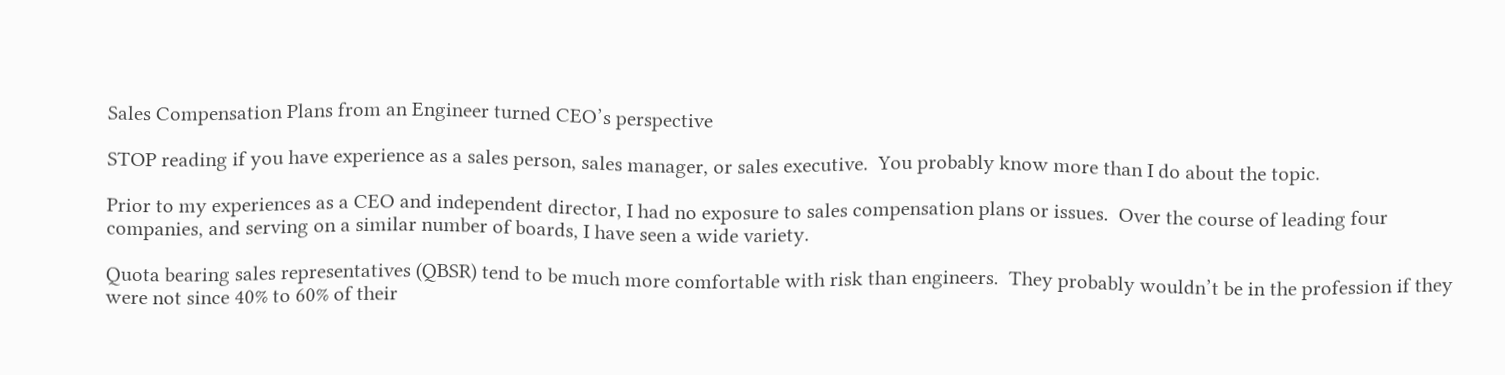Sales Compensation Plans from an Engineer turned CEO’s perspective

STOP reading if you have experience as a sales person, sales manager, or sales executive.  You probably know more than I do about the topic.

Prior to my experiences as a CEO and independent director, I had no exposure to sales compensation plans or issues.  Over the course of leading four companies, and serving on a similar number of boards, I have seen a wide variety.

Quota bearing sales representatives (QBSR) tend to be much more comfortable with risk than engineers.  They probably wouldn’t be in the profession if they were not since 40% to 60% of their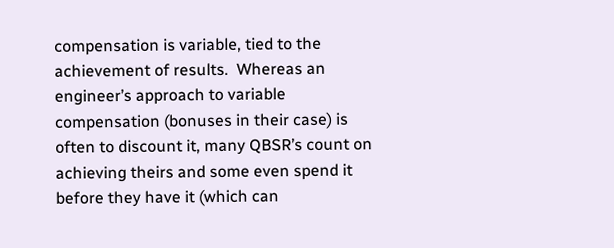compensation is variable, tied to the achievement of results.  Whereas an engineer’s approach to variable compensation (bonuses in their case) is often to discount it, many QBSR’s count on achieving theirs and some even spend it before they have it (which can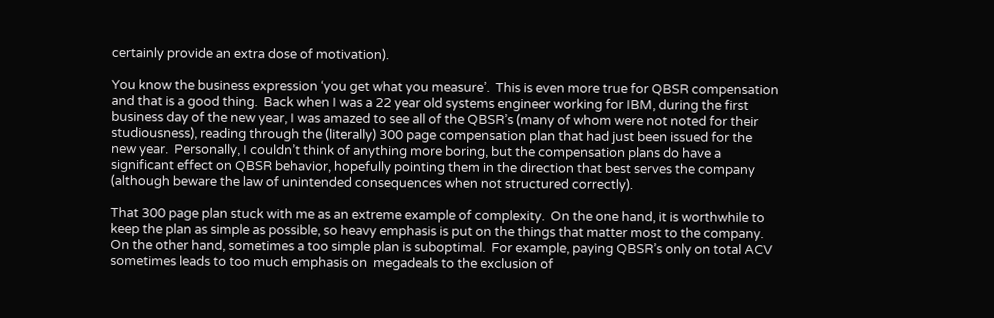certainly provide an extra dose of motivation).

You know the business expression ‘you get what you measure’.  This is even more true for QBSR compensation and that is a good thing.  Back when I was a 22 year old systems engineer working for IBM, during the first business day of the new year, I was amazed to see all of the QBSR’s (many of whom were not noted for their studiousness), reading through the (literally) 300 page compensation plan that had just been issued for the new year.  Personally, I couldn’t think of anything more boring, but the compensation plans do have a significant effect on QBSR behavior, hopefully pointing them in the direction that best serves the company (although beware the law of unintended consequences when not structured correctly).

That 300 page plan stuck with me as an extreme example of complexity.  On the one hand, it is worthwhile to keep the plan as simple as possible, so heavy emphasis is put on the things that matter most to the company.  On the other hand, sometimes a too simple plan is suboptimal.  For example, paying QBSR’s only on total ACV sometimes leads to too much emphasis on  megadeals to the exclusion of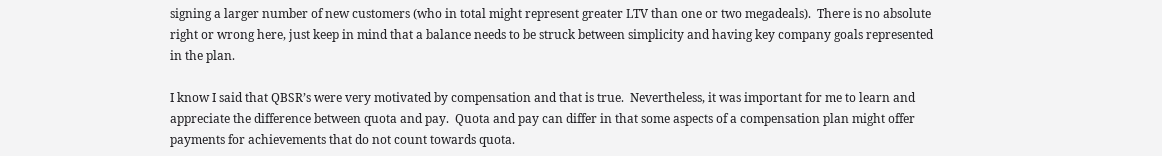signing a larger number of new customers (who in total might represent greater LTV than one or two megadeals).  There is no absolute right or wrong here, just keep in mind that a balance needs to be struck between simplicity and having key company goals represented in the plan.

I know I said that QBSR’s were very motivated by compensation and that is true.  Nevertheless, it was important for me to learn and appreciate the difference between quota and pay.  Quota and pay can differ in that some aspects of a compensation plan might offer payments for achievements that do not count towards quota.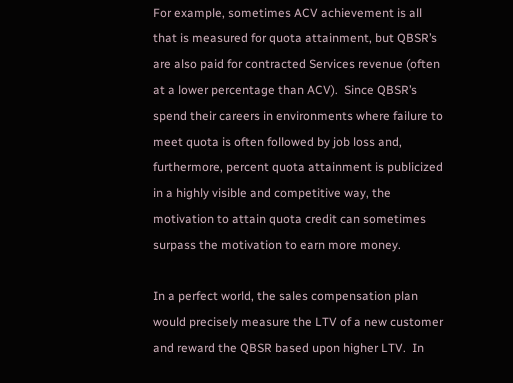For example, sometimes ACV achievement is all that is measured for quota attainment, but QBSR’s are also paid for contracted Services revenue (often at a lower percentage than ACV).  Since QBSR’s spend their careers in environments where failure to meet quota is often followed by job loss and, furthermore, percent quota attainment is publicized in a highly visible and competitive way, the motivation to attain quota credit can sometimes surpass the motivation to earn more money.

In a perfect world, the sales compensation plan would precisely measure the LTV of a new customer and reward the QBSR based upon higher LTV.  In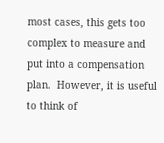most cases, this gets too complex to measure and put into a compensation plan.  However, it is useful to think of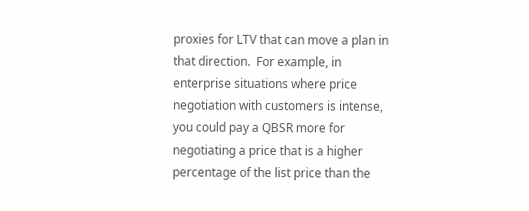proxies for LTV that can move a plan in that direction.  For example, in enterprise situations where price negotiation with customers is intense, you could pay a QBSR more for negotiating a price that is a higher percentage of the list price than the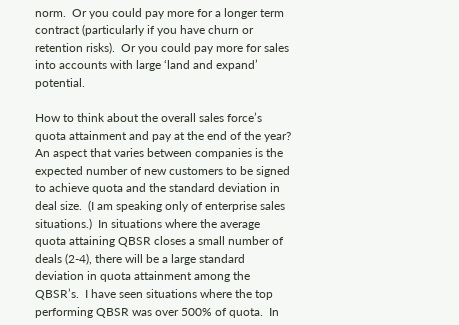norm.  Or you could pay more for a longer term contract (particularly if you have churn or retention risks).  Or you could pay more for sales into accounts with large ‘land and expand’ potential.

How to think about the overall sales force’s quota attainment and pay at the end of the year?  An aspect that varies between companies is the expected number of new customers to be signed to achieve quota and the standard deviation in deal size.  (I am speaking only of enterprise sales situations.)  In situations where the average quota attaining QBSR closes a small number of deals (2-4), there will be a large standard deviation in quota attainment among the QBSR’s.  I have seen situations where the top performing QBSR was over 500% of quota.  In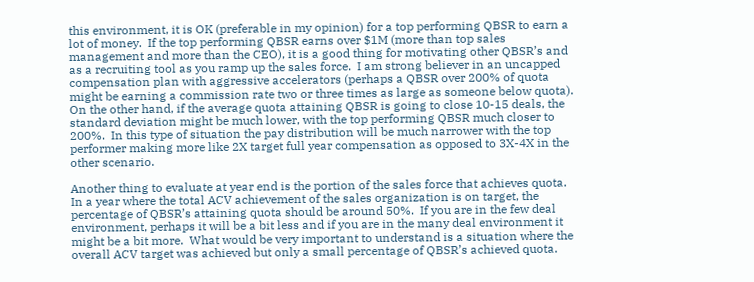this environment, it is OK (preferable in my opinion) for a top performing QBSR to earn a lot of money.  If the top performing QBSR earns over $1M (more than top sales management and more than the CEO), it is a good thing for motivating other QBSR’s and as a recruiting tool as you ramp up the sales force.  I am strong believer in an uncapped compensation plan with aggressive accelerators (perhaps a QBSR over 200% of quota might be earning a commission rate two or three times as large as someone below quota).  On the other hand, if the average quota attaining QBSR is going to close 10-15 deals, the standard deviation might be much lower, with the top performing QBSR much closer to 200%.  In this type of situation the pay distribution will be much narrower with the top performer making more like 2X target full year compensation as opposed to 3X-4X in the other scenario.

Another thing to evaluate at year end is the portion of the sales force that achieves quota.  In a year where the total ACV achievement of the sales organization is on target, the percentage of QBSR’s attaining quota should be around 50%.  If you are in the few deal environment, perhaps it will be a bit less and if you are in the many deal environment it might be a bit more.  What would be very important to understand is a situation where the overall ACV target was achieved but only a small percentage of QBSR’s achieved quota.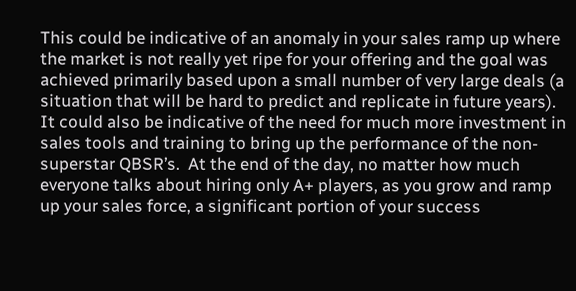This could be indicative of an anomaly in your sales ramp up where the market is not really yet ripe for your offering and the goal was achieved primarily based upon a small number of very large deals (a situation that will be hard to predict and replicate in future years).  It could also be indicative of the need for much more investment in sales tools and training to bring up the performance of the non-superstar QBSR’s.  At the end of the day, no matter how much everyone talks about hiring only A+ players, as you grow and ramp up your sales force, a significant portion of your success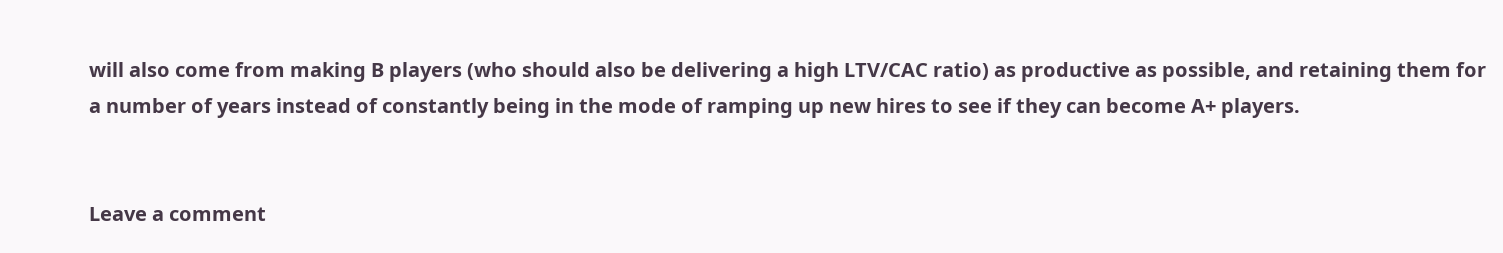will also come from making B players (who should also be delivering a high LTV/CAC ratio) as productive as possible, and retaining them for a number of years instead of constantly being in the mode of ramping up new hires to see if they can become A+ players.


Leave a comment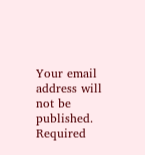Your email address will not be published. Required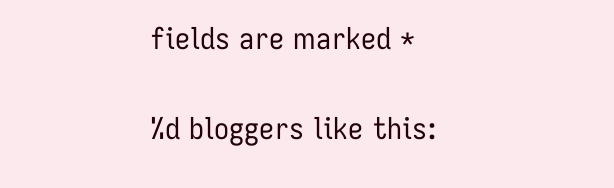fields are marked *

%d bloggers like this: